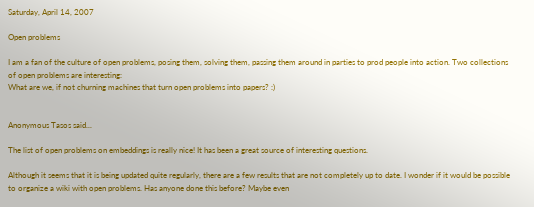Saturday, April 14, 2007

Open problems

I am a fan of the culture of open problems, posing them, solving them, passing them around in parties to prod people into action. Two collections of open problems are interesting:
What are we, if not churning machines that turn open problems into papers? :)


Anonymous Tasos said...

The list of open problems on embeddings is really nice! It has been a great source of interesting questions.

Although it seems that it is being updated quite regularly, there are a few results that are not completely up to date. I wonder if it would be possible to organize a wiki with open problems. Has anyone done this before? Maybe even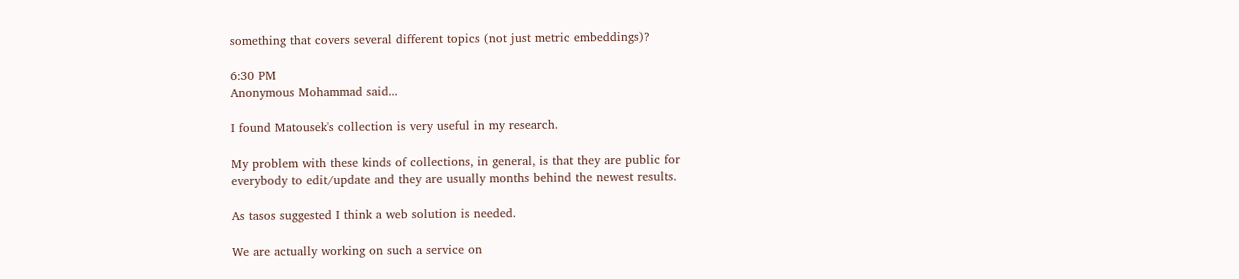something that covers several different topics (not just metric embeddings)?

6:30 PM
Anonymous Mohammad said...

I found Matousek's collection is very useful in my research.

My problem with these kinds of collections, in general, is that they are public for everybody to edit/update and they are usually months behind the newest results.

As tasos suggested I think a web solution is needed.

We are actually working on such a service on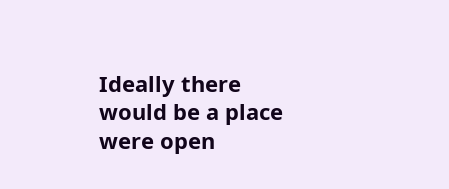Ideally there would be a place were open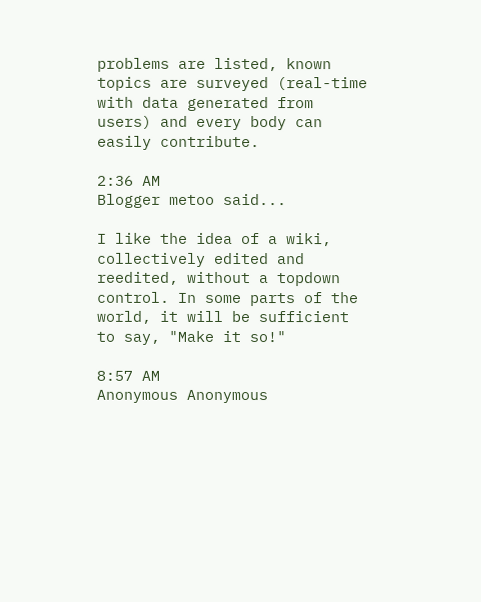problems are listed, known topics are surveyed (real-time with data generated from users) and every body can easily contribute.

2:36 AM
Blogger metoo said...

I like the idea of a wiki, collectively edited and reedited, without a topdown control. In some parts of the world, it will be sufficient to say, "Make it so!"

8:57 AM
Anonymous Anonymous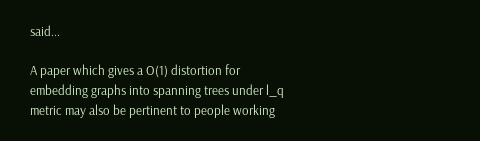said...

A paper which gives a O(1) distortion for embedding graphs into spanning trees under l_q metric may also be pertinent to people working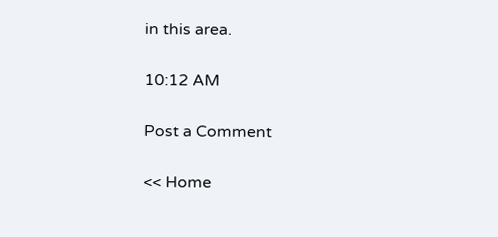in this area.

10:12 AM

Post a Comment

<< Home